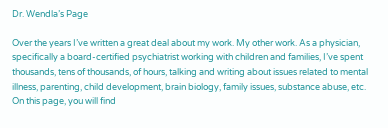Dr. Wendla’s Page

Over the years I’ve written a great deal about my work. My other work. As a physician, specifically a board-certified psychiatrist working with children and families, I’ve spent thousands, tens of thousands, of hours, talking and writing about issues related to mental illness, parenting, child development, brain biology, family issues, substance abuse, etc. On this page, you will find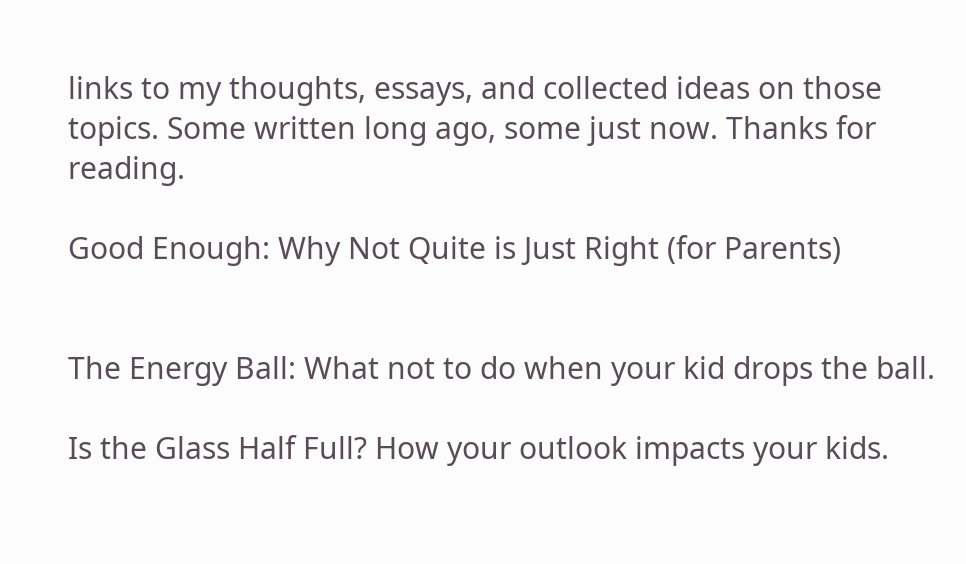links to my thoughts, essays, and collected ideas on those topics. Some written long ago, some just now. Thanks for reading.

Good Enough: Why Not Quite is Just Right (for Parents)


The Energy Ball: What not to do when your kid drops the ball.

Is the Glass Half Full? How your outlook impacts your kids.